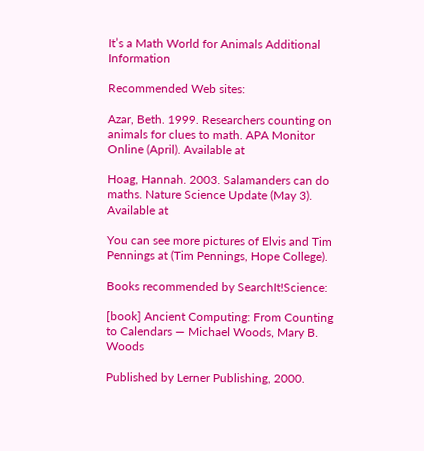It’s a Math World for Animals Additional Information

Recommended Web sites:

Azar, Beth. 1999. Researchers counting on animals for clues to math. APA Monitor Online (April). Available at

Hoag, Hannah. 2003. Salamanders can do maths. Nature Science Update (May 3). Available at

You can see more pictures of Elvis and Tim Pennings at (Tim Pennings, Hope College).

Books recommended by SearchIt!Science:

[book] Ancient Computing: From Counting to Calendars — Michael Woods, Mary B. Woods

Published by Lerner Publishing, 2000.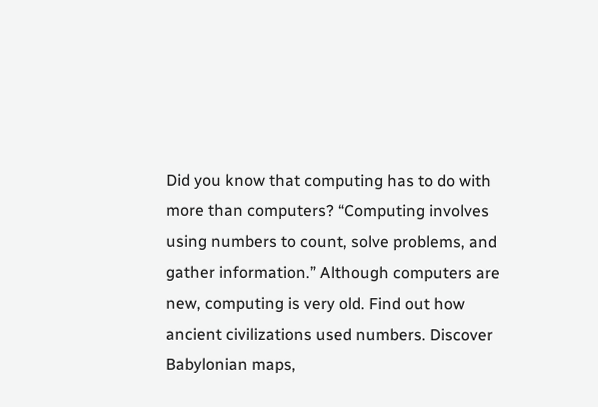Did you know that computing has to do with more than computers? “Computing involves using numbers to count, solve problems, and gather information.” Although computers are new, computing is very old. Find out how ancient civilizations used numbers. Discover Babylonian maps,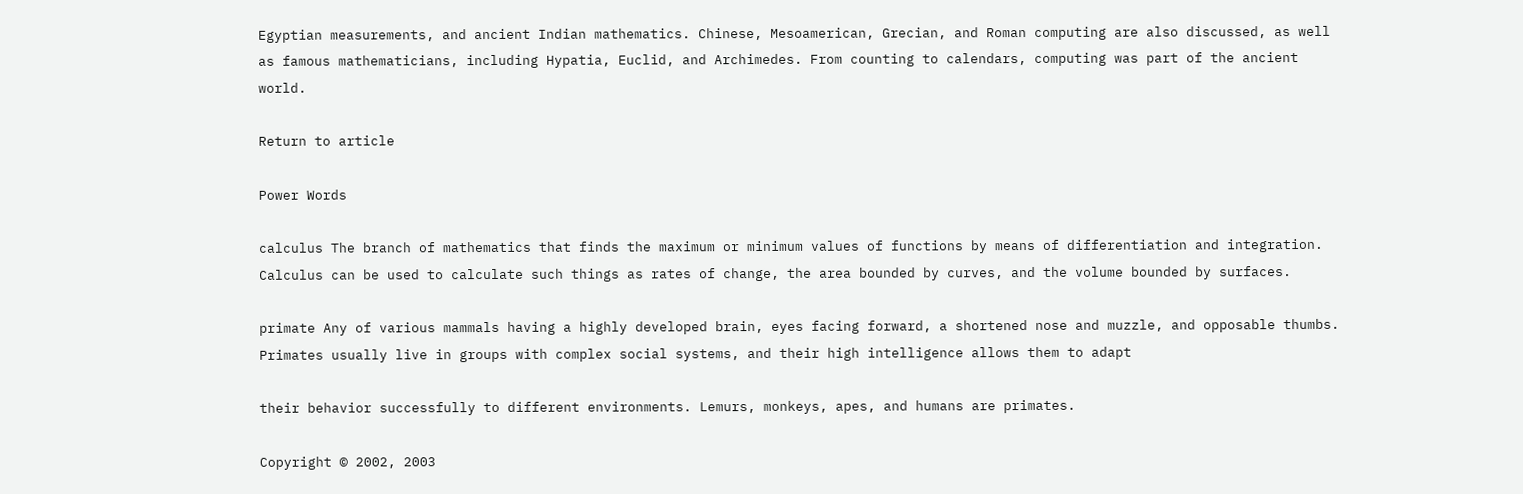Egyptian measurements, and ancient Indian mathematics. Chinese, Mesoamerican, Grecian, and Roman computing are also discussed, as well as famous mathematicians, including Hypatia, Euclid, and Archimedes. From counting to calendars, computing was part of the ancient world.

Return to article

Power Words

calculus The branch of mathematics that finds the maximum or minimum values of functions by means of differentiation and integration. Calculus can be used to calculate such things as rates of change, the area bounded by curves, and the volume bounded by surfaces.

primate Any of various mammals having a highly developed brain, eyes facing forward, a shortened nose and muzzle, and opposable thumbs. Primates usually live in groups with complex social systems, and their high intelligence allows them to adapt

their behavior successfully to different environments. Lemurs, monkeys, apes, and humans are primates.

Copyright © 2002, 2003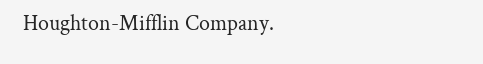Houghton-Mifflin Company.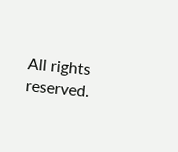All rights reserved.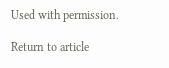Used with permission.

Return to article